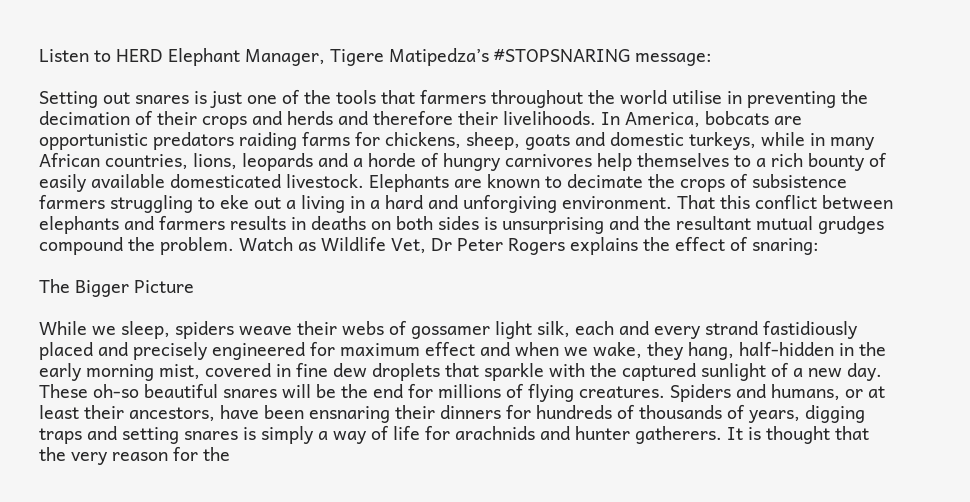Listen to HERD Elephant Manager, Tigere Matipedza’s #STOPSNARING message:

Setting out snares is just one of the tools that farmers throughout the world utilise in preventing the decimation of their crops and herds and therefore their livelihoods. In America, bobcats are opportunistic predators raiding farms for chickens, sheep, goats and domestic turkeys, while in many African countries, lions, leopards and a horde of hungry carnivores help themselves to a rich bounty of easily available domesticated livestock. Elephants are known to decimate the crops of subsistence farmers struggling to eke out a living in a hard and unforgiving environment. That this conflict between elephants and farmers results in deaths on both sides is unsurprising and the resultant mutual grudges compound the problem. Watch as Wildlife Vet, Dr Peter Rogers explains the effect of snaring:

The Bigger Picture

While we sleep, spiders weave their webs of gossamer light silk, each and every strand fastidiously placed and precisely engineered for maximum effect and when we wake, they hang, half-hidden in the early morning mist, covered in fine dew droplets that sparkle with the captured sunlight of a new day. These oh-so beautiful snares will be the end for millions of flying creatures. Spiders and humans, or at least their ancestors, have been ensnaring their dinners for hundreds of thousands of years, digging traps and setting snares is simply a way of life for arachnids and hunter gatherers. It is thought that the very reason for the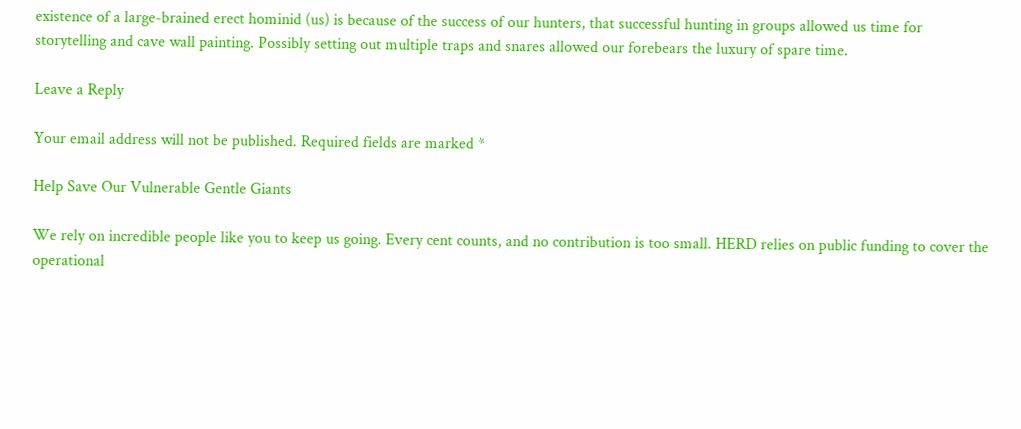existence of a large-brained erect hominid (us) is because of the success of our hunters, that successful hunting in groups allowed us time for storytelling and cave wall painting. Possibly setting out multiple traps and snares allowed our forebears the luxury of spare time.

Leave a Reply

Your email address will not be published. Required fields are marked *

Help Save Our Vulnerable Gentle Giants

We rely on incredible people like you to keep us going. Every cent counts, and no contribution is too small. HERD relies on public funding to cover the operational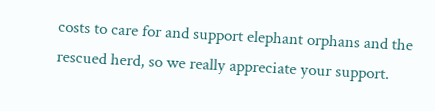costs to care for and support elephant orphans and the rescued herd, so we really appreciate your support.